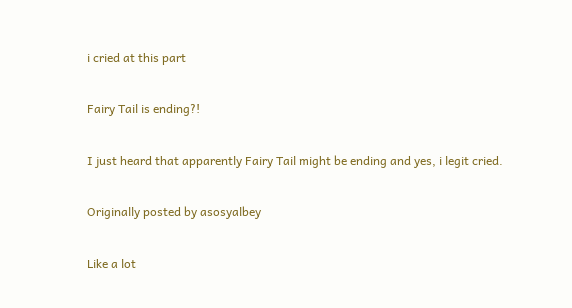i cried at this part

Fairy Tail is ending?!

I just heard that apparently Fairy Tail might be ending and yes, i legit cried.

Originally posted by asosyalbey

Like a lot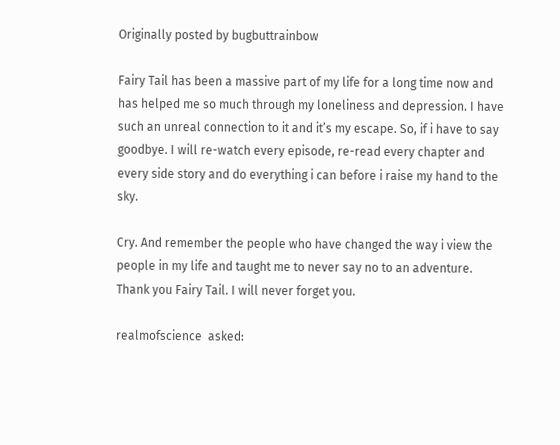Originally posted by bugbuttrainbow

Fairy Tail has been a massive part of my life for a long time now and  has helped me so much through my loneliness and depression. I have such an unreal connection to it and it’s my escape. So, if i have to say goodbye. I will re-watch every episode, re-read every chapter and every side story and do everything i can before i raise my hand to the sky.

Cry. And remember the people who have changed the way i view the people in my life and taught me to never say no to an adventure. Thank you Fairy Tail. I will never forget you.

realmofscience  asked: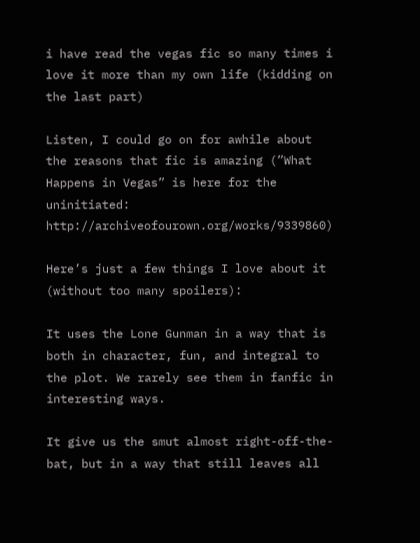i have read the vegas fic so many times i love it more than my own life (kidding on the last part)

Listen, I could go on for awhile about the reasons that fic is amazing (”What Happens in Vegas” is here for the uninitiated:  http://archiveofourown.org/works/9339860)

Here’s just a few things I love about it (without too many spoilers):

It uses the Lone Gunman in a way that is both in character, fun, and integral to the plot. We rarely see them in fanfic in interesting ways.

It give us the smut almost right-off-the-bat, but in a way that still leaves all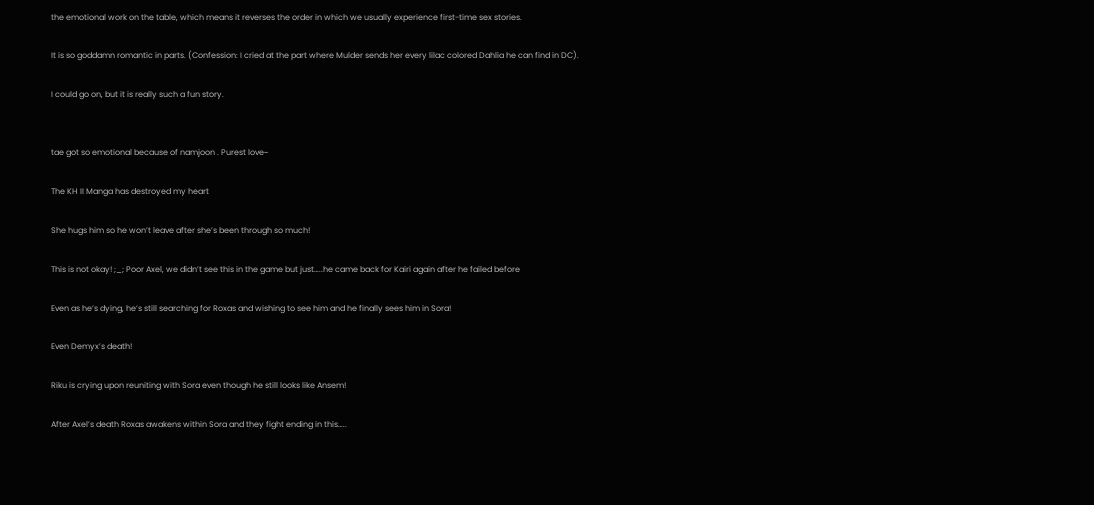the emotional work on the table, which means it reverses the order in which we usually experience first-time sex stories.

It is so goddamn romantic in parts. (Confession: I cried at the part where Mulder sends her every lilac colored Dahlia he can find in DC).

I could go on, but it is really such a fun story.


tae got so emotional because of namjoon . Purest love~

The KH II Manga has destroyed my heart

She hugs him so he won’t leave after she’s been through so much!

This is not okay! ;_; Poor Axel, we didn’t see this in the game but just…..he came back for Kairi again after he failed before

Even as he’s dying, he’s still searching for Roxas and wishing to see him and he finally sees him in Sora!

Even Demyx’s death!

Riku is crying upon reuniting with Sora even though he still looks like Ansem!

After Axel’s death Roxas awakens within Sora and they fight ending in this…..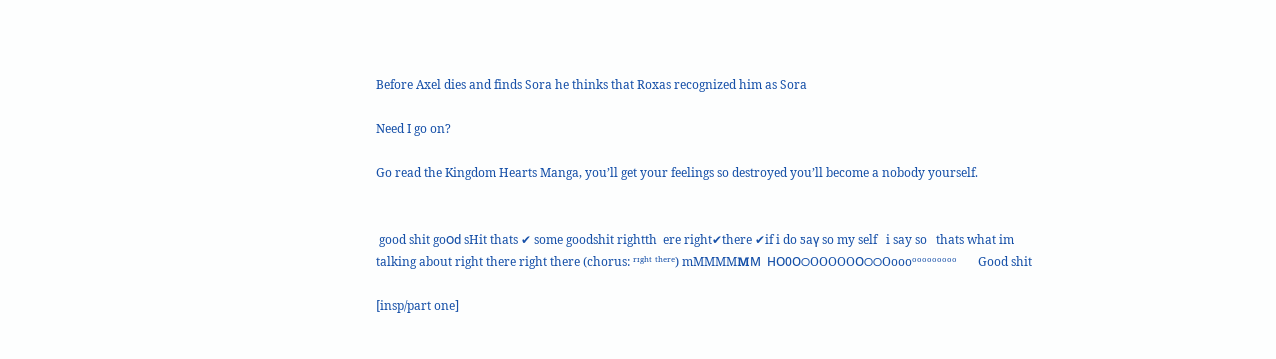Before Axel dies and finds Sora he thinks that Roxas recognized him as Sora

Need I go on?

Go read the Kingdom Hearts Manga, you’ll get your feelings so destroyed you’ll become a nobody yourself.


 good shit go౦ԁ sHit thats ✔ some goodshit rightth  ere right✔there ✔if i do ƽaү so my self   i say so   thats what im talking about right there right there (chorus: ʳᶦᵍʰᵗ ᵗʰᵉʳᵉ) mMMMMᎷМ  НO0ОଠOOOOOОଠଠOoooᵒᵒᵒᵒᵒᵒᵒᵒᵒ       Good shit

[insp/part one]